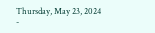Thursday, May 23, 2024
-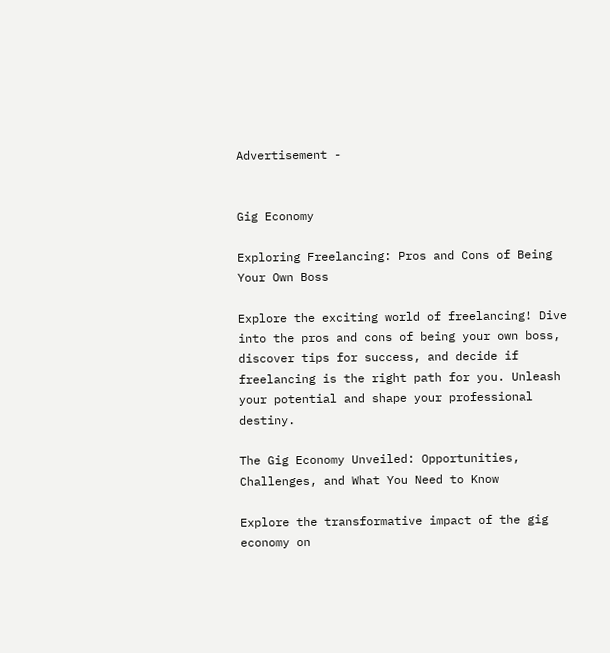Advertisement -


Gig Economy

Exploring Freelancing: Pros and Cons of Being Your Own Boss

Explore the exciting world of freelancing! Dive into the pros and cons of being your own boss, discover tips for success, and decide if freelancing is the right path for you. Unleash your potential and shape your professional destiny.

The Gig Economy Unveiled: Opportunities, Challenges, and What You Need to Know

Explore the transformative impact of the gig economy on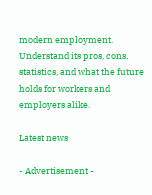modern employment. Understand its pros, cons, statistics, and what the future holds for workers and employers alike.

Latest news

- Advertisement -